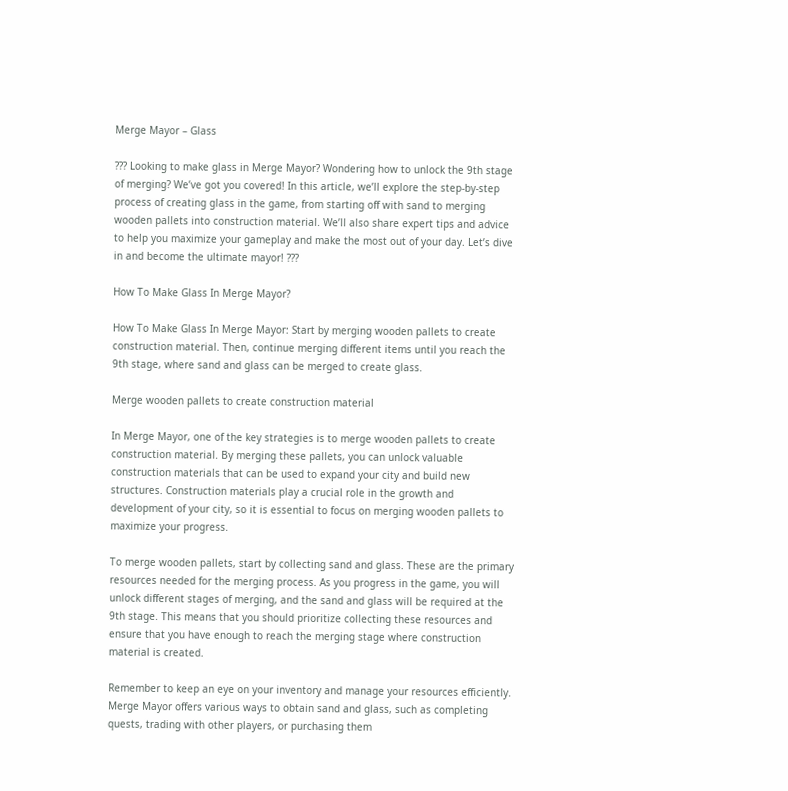Merge Mayor – Glass

??? Looking to make glass in Merge Mayor? Wondering how to unlock the 9th stage of merging? We’ve got you covered! In this article, we’ll explore the step-by-step process of creating glass in the game, from starting off with sand to merging wooden pallets into construction material. We’ll also share expert tips and advice to help you maximize your gameplay and make the most out of your day. Let’s dive in and become the ultimate mayor! ???

How To Make Glass In Merge Mayor?

How To Make Glass In Merge Mayor: Start by merging wooden pallets to create construction material. Then, continue merging different items until you reach the 9th stage, where sand and glass can be merged to create glass.

Merge wooden pallets to create construction material

In Merge Mayor, one of the key strategies is to merge wooden pallets to create construction material. By merging these pallets, you can unlock valuable construction materials that can be used to expand your city and build new structures. Construction materials play a crucial role in the growth and development of your city, so it is essential to focus on merging wooden pallets to maximize your progress.

To merge wooden pallets, start by collecting sand and glass. These are the primary resources needed for the merging process. As you progress in the game, you will unlock different stages of merging, and the sand and glass will be required at the 9th stage. This means that you should prioritize collecting these resources and ensure that you have enough to reach the merging stage where construction material is created.

Remember to keep an eye on your inventory and manage your resources efficiently. Merge Mayor offers various ways to obtain sand and glass, such as completing quests, trading with other players, or purchasing them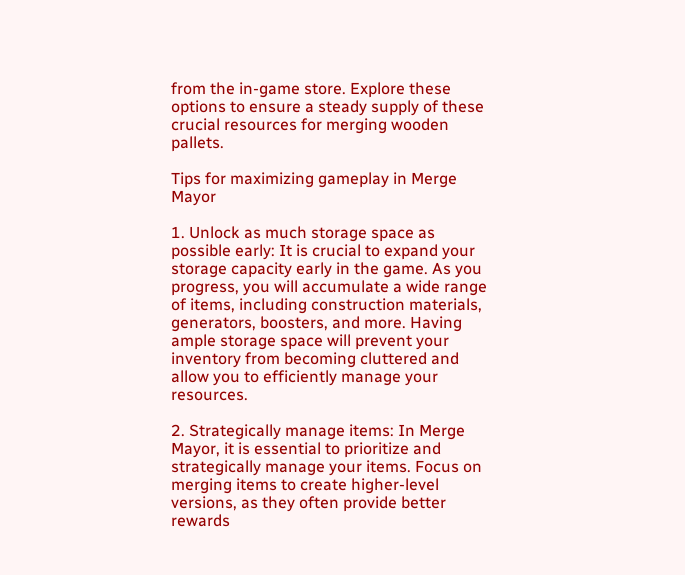from the in-game store. Explore these options to ensure a steady supply of these crucial resources for merging wooden pallets.

Tips for maximizing gameplay in Merge Mayor

1. Unlock as much storage space as possible early: It is crucial to expand your storage capacity early in the game. As you progress, you will accumulate a wide range of items, including construction materials, generators, boosters, and more. Having ample storage space will prevent your inventory from becoming cluttered and allow you to efficiently manage your resources.

2. Strategically manage items: In Merge Mayor, it is essential to prioritize and strategically manage your items. Focus on merging items to create higher-level versions, as they often provide better rewards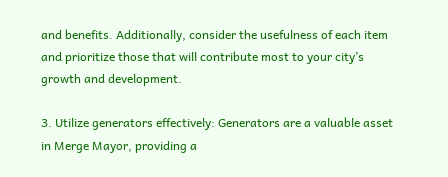and benefits. Additionally, consider the usefulness of each item and prioritize those that will contribute most to your city’s growth and development.

3. Utilize generators effectively: Generators are a valuable asset in Merge Mayor, providing a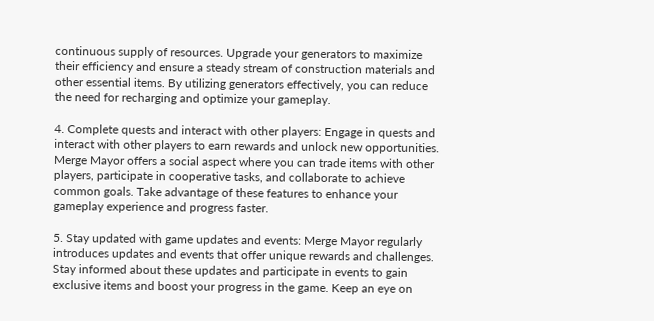continuous supply of resources. Upgrade your generators to maximize their efficiency and ensure a steady stream of construction materials and other essential items. By utilizing generators effectively, you can reduce the need for recharging and optimize your gameplay.

4. Complete quests and interact with other players: Engage in quests and interact with other players to earn rewards and unlock new opportunities. Merge Mayor offers a social aspect where you can trade items with other players, participate in cooperative tasks, and collaborate to achieve common goals. Take advantage of these features to enhance your gameplay experience and progress faster.

5. Stay updated with game updates and events: Merge Mayor regularly introduces updates and events that offer unique rewards and challenges. Stay informed about these updates and participate in events to gain exclusive items and boost your progress in the game. Keep an eye on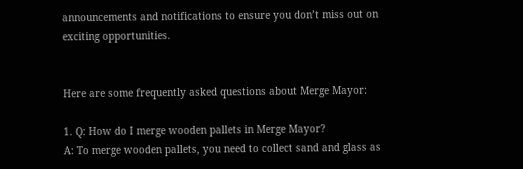announcements and notifications to ensure you don’t miss out on exciting opportunities.


Here are some frequently asked questions about Merge Mayor:

1. Q: How do I merge wooden pallets in Merge Mayor?
A: To merge wooden pallets, you need to collect sand and glass as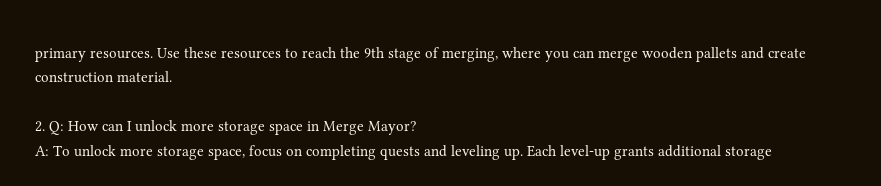primary resources. Use these resources to reach the 9th stage of merging, where you can merge wooden pallets and create construction material.

2. Q: How can I unlock more storage space in Merge Mayor?
A: To unlock more storage space, focus on completing quests and leveling up. Each level-up grants additional storage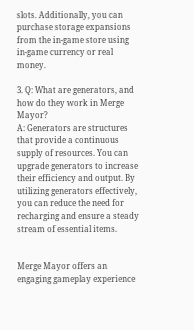slots. Additionally, you can purchase storage expansions from the in-game store using in-game currency or real money.

3. Q: What are generators, and how do they work in Merge Mayor?
A: Generators are structures that provide a continuous supply of resources. You can upgrade generators to increase their efficiency and output. By utilizing generators effectively, you can reduce the need for recharging and ensure a steady stream of essential items.


Merge Mayor offers an engaging gameplay experience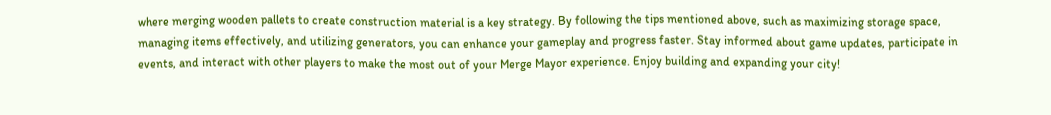where merging wooden pallets to create construction material is a key strategy. By following the tips mentioned above, such as maximizing storage space, managing items effectively, and utilizing generators, you can enhance your gameplay and progress faster. Stay informed about game updates, participate in events, and interact with other players to make the most out of your Merge Mayor experience. Enjoy building and expanding your city!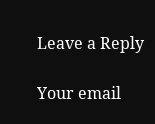Leave a Reply

Your email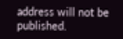address will not be published.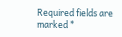Required fields are marked *